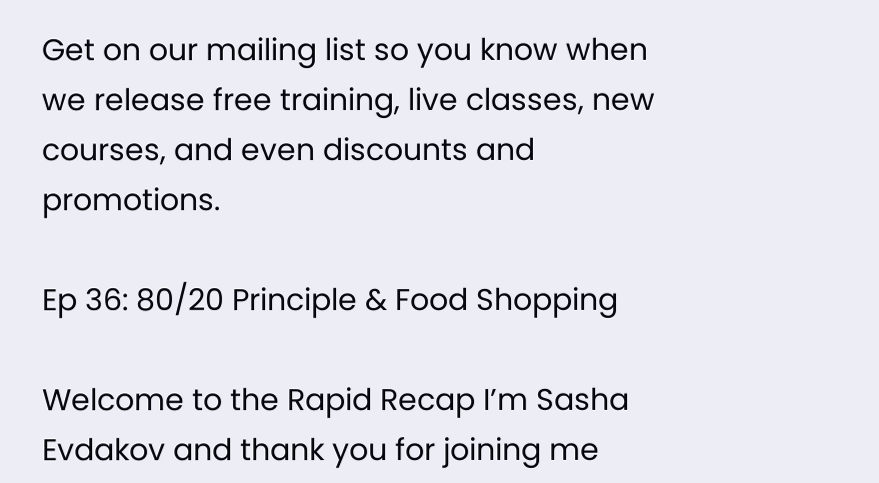Get on our mailing list so you know when we release free training, live classes, new courses, and even discounts and promotions.

Ep 36: 80/20 Principle & Food Shopping

Welcome to the Rapid Recap I’m Sasha Evdakov and thank you for joining me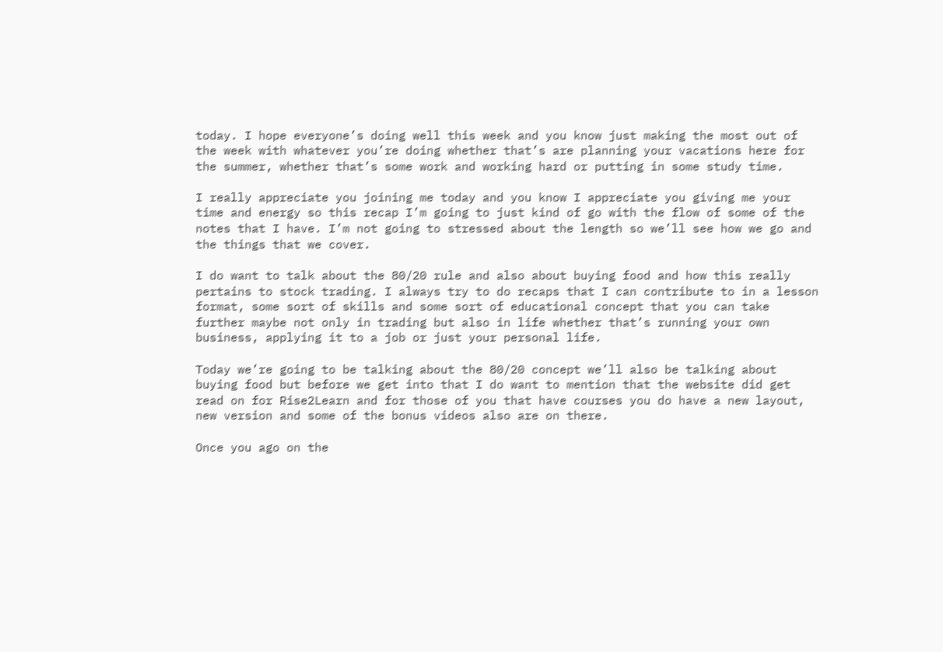today. I hope everyone’s doing well this week and you know just making the most out of the week with whatever you’re doing whether that’s are planning your vacations here for the summer, whether that’s some work and working hard or putting in some study time.

I really appreciate you joining me today and you know I appreciate you giving me your time and energy so this recap I’m going to just kind of go with the flow of some of the notes that I have. I’m not going to stressed about the length so we’ll see how we go and the things that we cover.

I do want to talk about the 80/20 rule and also about buying food and how this really pertains to stock trading. I always try to do recaps that I can contribute to in a lesson format, some sort of skills and some sort of educational concept that you can take further maybe not only in trading but also in life whether that’s running your own business, applying it to a job or just your personal life.

Today we’re going to be talking about the 80/20 concept we’ll also be talking about buying food but before we get into that I do want to mention that the website did get read on for Rise2Learn and for those of you that have courses you do have a new layout, new version and some of the bonus videos also are on there.

Once you ago on the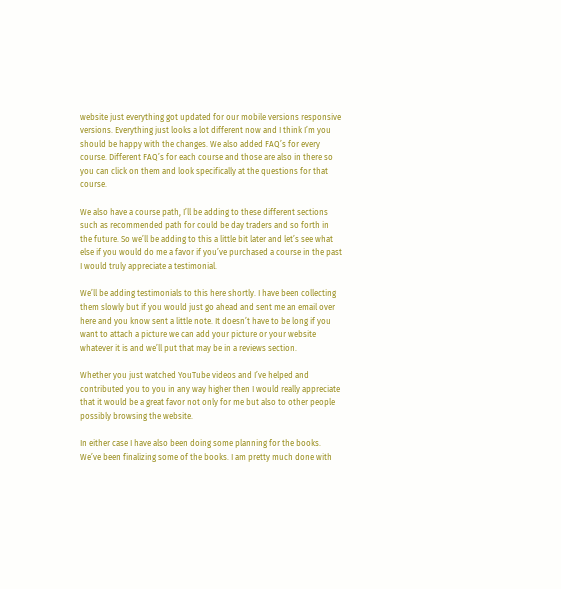website just everything got updated for our mobile versions responsive versions. Everything just looks a lot different now and I think I’m you should be happy with the changes. We also added FAQ’s for every course. Different FAQ’s for each course and those are also in there so you can click on them and look specifically at the questions for that course.

We also have a course path, I’ll be adding to these different sections such as recommended path for could be day traders and so forth in the future. So we’ll be adding to this a little bit later and let’s see what else if you would do me a favor if you’ve purchased a course in the past I would truly appreciate a testimonial.

We’ll be adding testimonials to this here shortly. I have been collecting them slowly but if you would just go ahead and sent me an email over here and you know sent a little note. It doesn’t have to be long if you want to attach a picture we can add your picture or your website whatever it is and we’ll put that may be in a reviews section.

Whether you just watched YouTube videos and I’ve helped and contributed you to you in any way higher then I would really appreciate that it would be a great favor not only for me but also to other people possibly browsing the website.

In either case I have also been doing some planning for the books. We’ve been finalizing some of the books. I am pretty much done with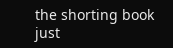the shorting book just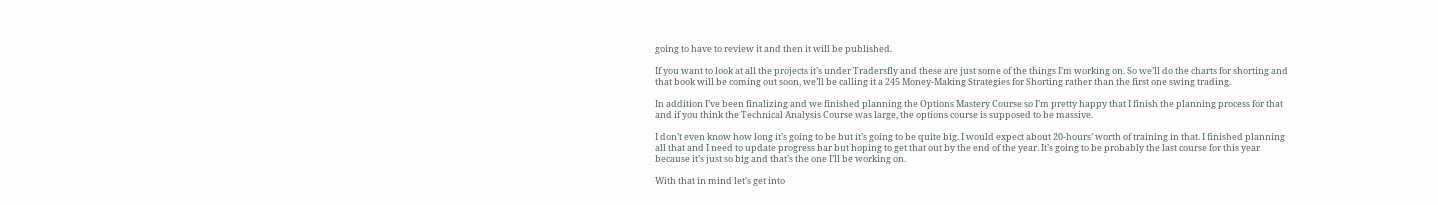going to have to review it and then it will be published.

If you want to look at all the projects it’s under Tradersfly and these are just some of the things I’m working on. So we’ll do the charts for shorting and that book will be coming out soon, we’ll be calling it a 245 Money-Making Strategies for Shorting rather than the first one swing trading.

In addition I’ve been finalizing and we finished planning the Options Mastery Course so I’m pretty happy that I finish the planning process for that and if you think the Technical Analysis Course was large, the options course is supposed to be massive.

I don’t even know how long it’s going to be but it’s going to be quite big. I would expect about 20-hours’ worth of training in that. I finished planning all that and I need to update progress bar but hoping to get that out by the end of the year. It’s going to be probably the last course for this year because it’s just so big and that’s the one I’ll be working on.

With that in mind let’s get into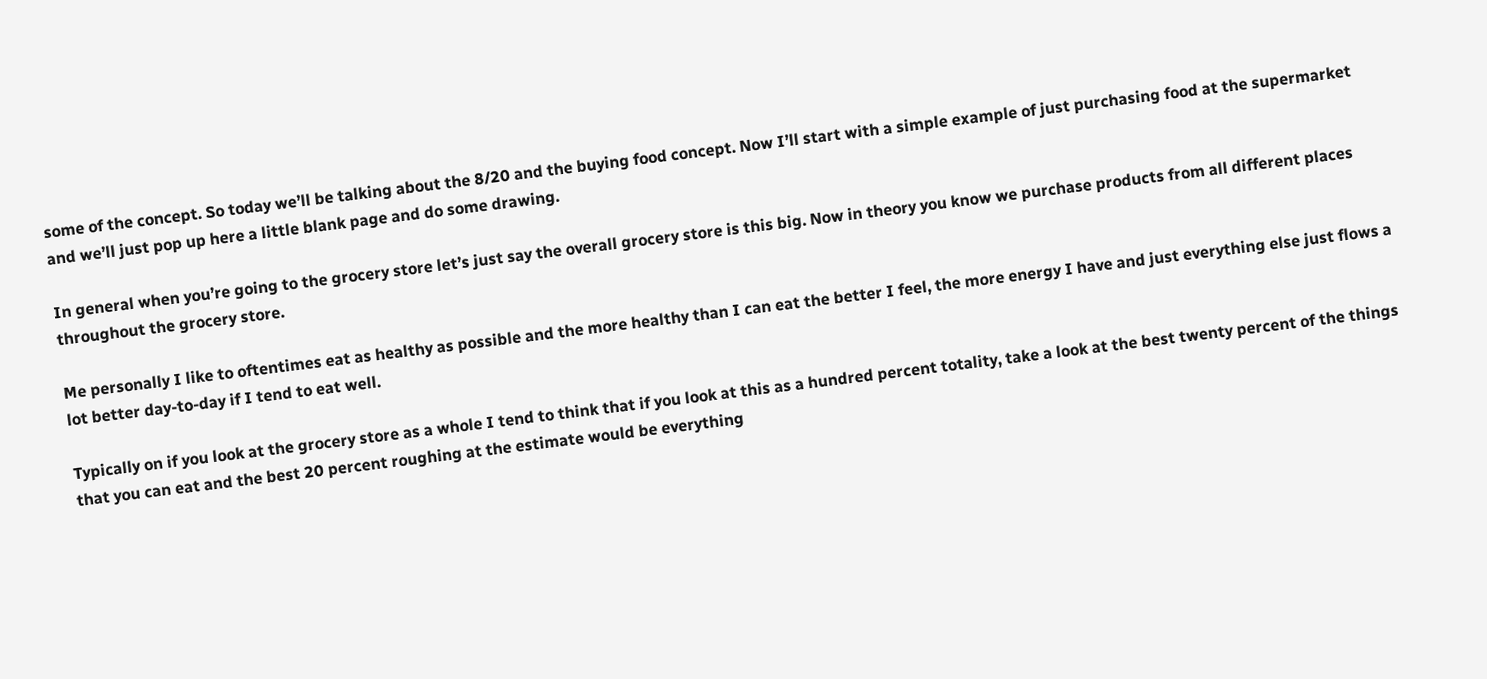some of the concept. So today we’ll be talking about the 8/20 and the buying food concept. Now I’ll start with a simple example of just purchasing food at the supermarket and we’ll just pop up here a little blank page and do some drawing.

In general when you’re going to the grocery store let’s just say the overall grocery store is this big. Now in theory you know we purchase products from all different places throughout the grocery store.

Me personally I like to oftentimes eat as healthy as possible and the more healthy than I can eat the better I feel, the more energy I have and just everything else just flows a lot better day-to-day if I tend to eat well.

Typically on if you look at the grocery store as a whole I tend to think that if you look at this as a hundred percent totality, take a look at the best twenty percent of the things that you can eat and the best 20 percent roughing at the estimate would be everything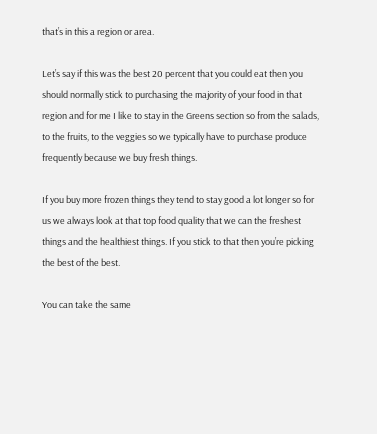that’s in this a region or area.

Let’s say if this was the best 20 percent that you could eat then you should normally stick to purchasing the majority of your food in that region and for me I like to stay in the Greens section so from the salads, to the fruits, to the veggies so we typically have to purchase produce frequently because we buy fresh things.

If you buy more frozen things they tend to stay good a lot longer so for us we always look at that top food quality that we can the freshest things and the healthiest things. If you stick to that then you’re picking the best of the best.

You can take the same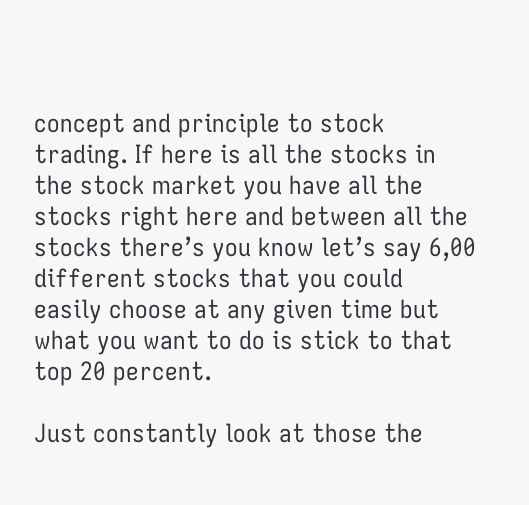concept and principle to stock trading. If here is all the stocks in the stock market you have all the stocks right here and between all the stocks there’s you know let’s say 6,00 different stocks that you could easily choose at any given time but what you want to do is stick to that top 20 percent.

Just constantly look at those the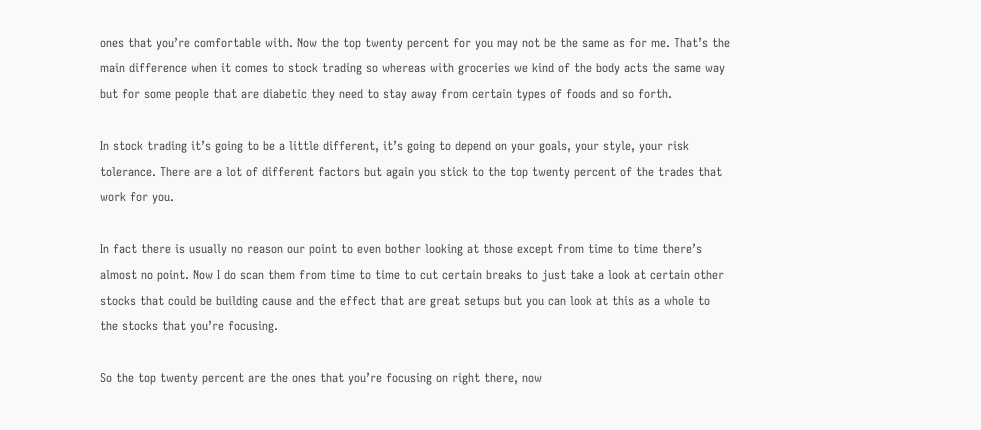ones that you’re comfortable with. Now the top twenty percent for you may not be the same as for me. That’s the main difference when it comes to stock trading so whereas with groceries we kind of the body acts the same way but for some people that are diabetic they need to stay away from certain types of foods and so forth.

In stock trading it’s going to be a little different, it’s going to depend on your goals, your style, your risk tolerance. There are a lot of different factors but again you stick to the top twenty percent of the trades that work for you.

In fact there is usually no reason our point to even bother looking at those except from time to time there’s almost no point. Now I do scan them from time to time to cut certain breaks to just take a look at certain other stocks that could be building cause and the effect that are great setups but you can look at this as a whole to the stocks that you’re focusing.

So the top twenty percent are the ones that you’re focusing on right there, now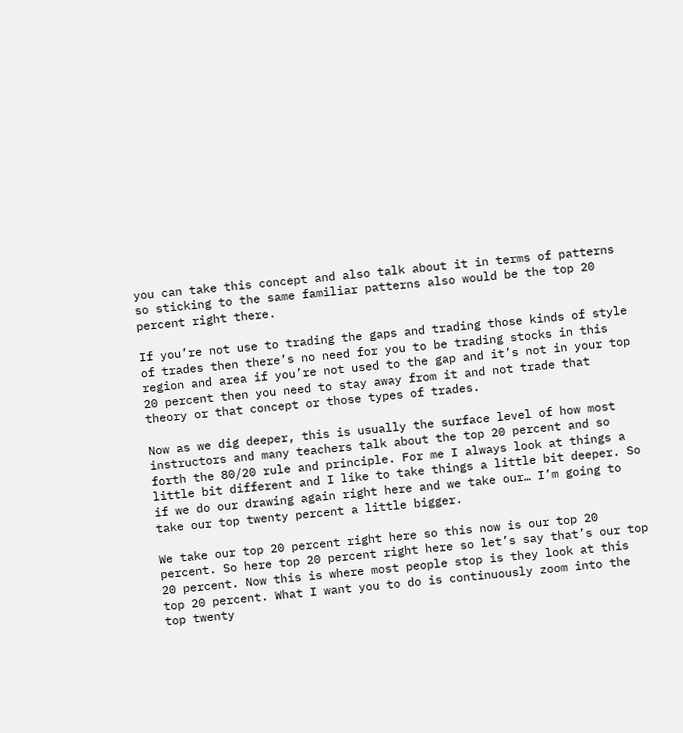you can take this concept and also talk about it in terms of patterns so sticking to the same familiar patterns also would be the top 20 percent right there.

If you’re not use to trading the gaps and trading those kinds of style of trades then there’s no need for you to be trading stocks in this region and area if you’re not used to the gap and it’s not in your top 20 percent then you need to stay away from it and not trade that theory or that concept or those types of trades.

Now as we dig deeper, this is usually the surface level of how most instructors and many teachers talk about the top 20 percent and so forth the 80/20 rule and principle. For me I always look at things a little bit different and I like to take things a little bit deeper. So if we do our drawing again right here and we take our… I’m going to take our top twenty percent a little bigger.

We take our top 20 percent right here so this now is our top 20 percent. So here top 20 percent right here so let’s say that’s our top 20 percent. Now this is where most people stop is they look at this top 20 percent. What I want you to do is continuously zoom into the top twenty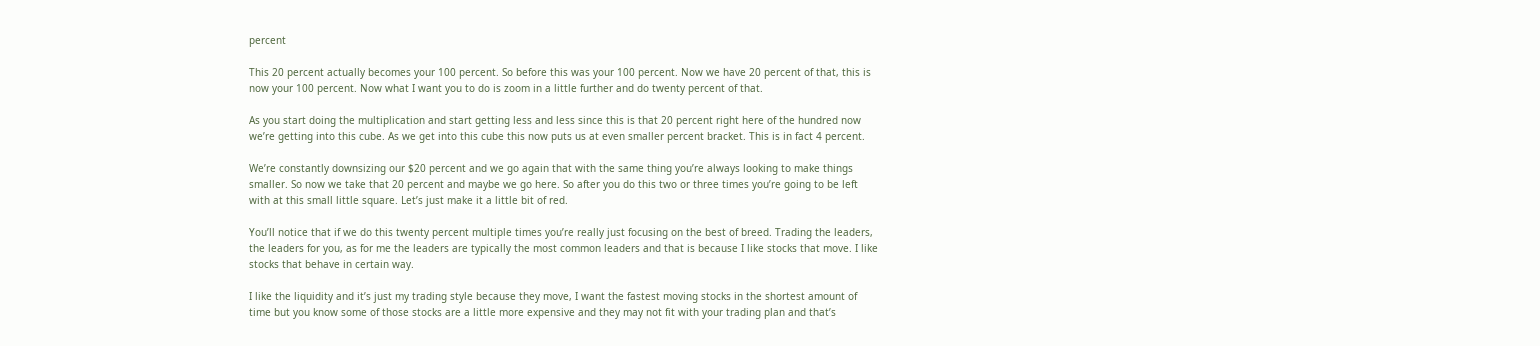percent

This 20 percent actually becomes your 100 percent. So before this was your 100 percent. Now we have 20 percent of that, this is now your 100 percent. Now what I want you to do is zoom in a little further and do twenty percent of that.

As you start doing the multiplication and start getting less and less since this is that 20 percent right here of the hundred now we’re getting into this cube. As we get into this cube this now puts us at even smaller percent bracket. This is in fact 4 percent.

We’re constantly downsizing our $20 percent and we go again that with the same thing you’re always looking to make things smaller. So now we take that 20 percent and maybe we go here. So after you do this two or three times you’re going to be left with at this small little square. Let’s just make it a little bit of red.

You’ll notice that if we do this twenty percent multiple times you’re really just focusing on the best of breed. Trading the leaders, the leaders for you, as for me the leaders are typically the most common leaders and that is because I like stocks that move. I like stocks that behave in certain way.

I like the liquidity and it’s just my trading style because they move, I want the fastest moving stocks in the shortest amount of time but you know some of those stocks are a little more expensive and they may not fit with your trading plan and that’s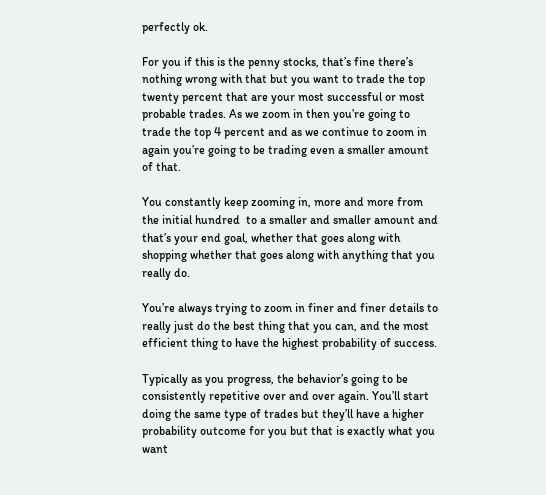perfectly ok.

For you if this is the penny stocks, that’s fine there’s nothing wrong with that but you want to trade the top twenty percent that are your most successful or most probable trades. As we zoom in then you’re going to trade the top 4 percent and as we continue to zoom in again you’re going to be trading even a smaller amount of that.

You constantly keep zooming in, more and more from the initial hundred  to a smaller and smaller amount and that’s your end goal, whether that goes along with shopping whether that goes along with anything that you really do.

You’re always trying to zoom in finer and finer details to really just do the best thing that you can, and the most efficient thing to have the highest probability of success.

Typically as you progress, the behavior’s going to be consistently repetitive over and over again. You’ll start doing the same type of trades but they’ll have a higher probability outcome for you but that is exactly what you want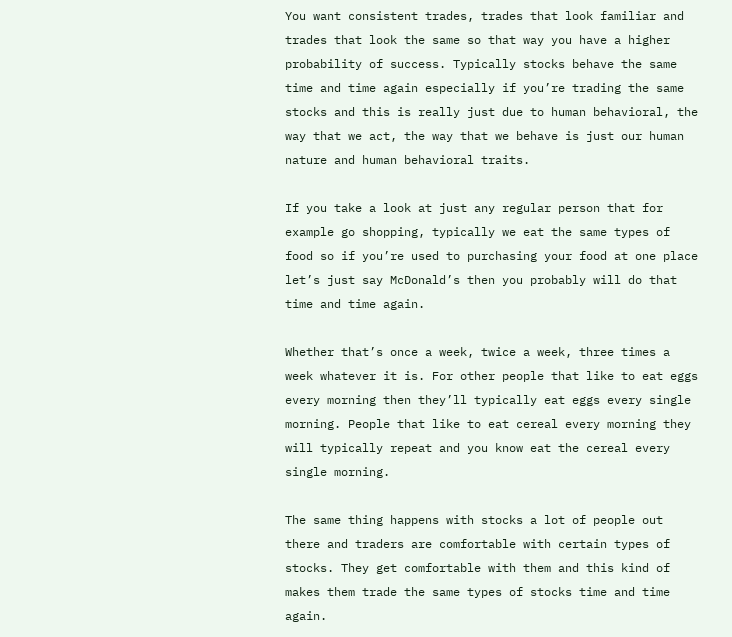You want consistent trades, trades that look familiar and trades that look the same so that way you have a higher probability of success. Typically stocks behave the same time and time again especially if you’re trading the same stocks and this is really just due to human behavioral, the way that we act, the way that we behave is just our human nature and human behavioral traits.

If you take a look at just any regular person that for example go shopping, typically we eat the same types of food so if you’re used to purchasing your food at one place let’s just say McDonald’s then you probably will do that time and time again.

Whether that’s once a week, twice a week, three times a week whatever it is. For other people that like to eat eggs every morning then they’ll typically eat eggs every single morning. People that like to eat cereal every morning they will typically repeat and you know eat the cereal every single morning.

The same thing happens with stocks a lot of people out there and traders are comfortable with certain types of stocks. They get comfortable with them and this kind of makes them trade the same types of stocks time and time again.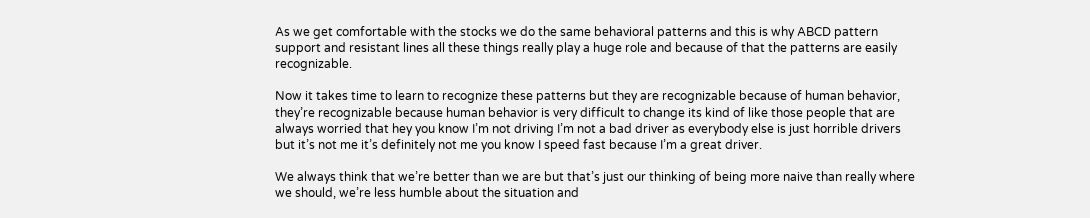As we get comfortable with the stocks we do the same behavioral patterns and this is why ABCD pattern support and resistant lines all these things really play a huge role and because of that the patterns are easily recognizable.

Now it takes time to learn to recognize these patterns but they are recognizable because of human behavior, they’re recognizable because human behavior is very difficult to change its kind of like those people that are always worried that hey you know I’m not driving I’m not a bad driver as everybody else is just horrible drivers but it’s not me it’s definitely not me you know I speed fast because I’m a great driver.

We always think that we’re better than we are but that’s just our thinking of being more naive than really where we should, we’re less humble about the situation and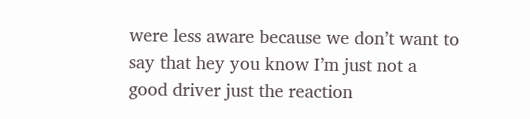were less aware because we don’t want to say that hey you know I’m just not a good driver just the reaction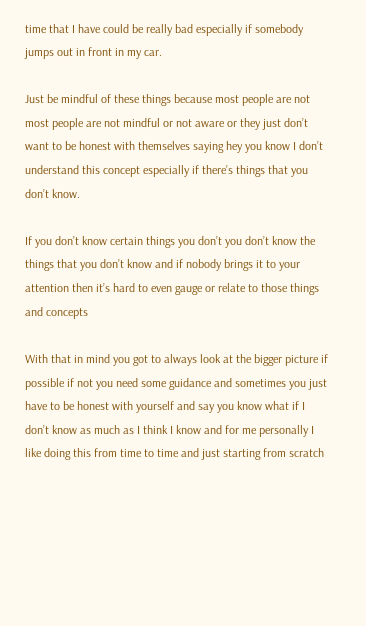time that I have could be really bad especially if somebody jumps out in front in my car.

Just be mindful of these things because most people are not most people are not mindful or not aware or they just don’t want to be honest with themselves saying hey you know I don’t understand this concept especially if there’s things that you don’t know.

If you don’t know certain things you don’t you don’t know the things that you don’t know and if nobody brings it to your attention then it’s hard to even gauge or relate to those things and concepts

With that in mind you got to always look at the bigger picture if possible if not you need some guidance and sometimes you just have to be honest with yourself and say you know what if I don’t know as much as I think I know and for me personally I like doing this from time to time and just starting from scratch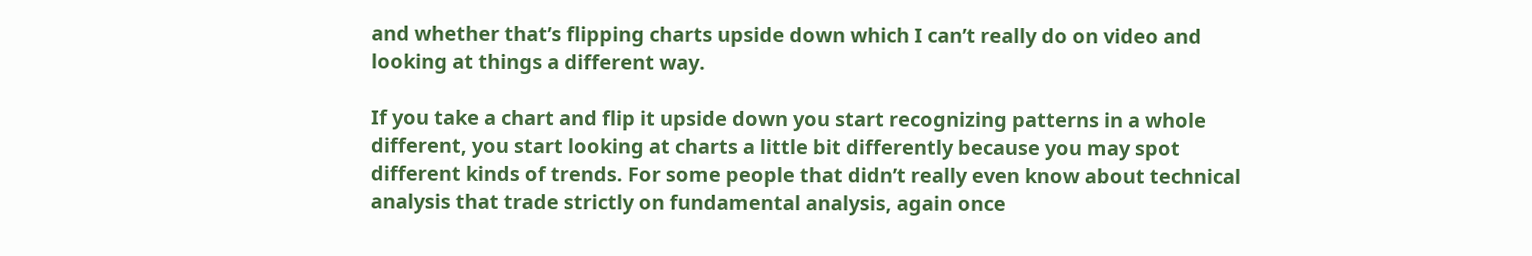and whether that’s flipping charts upside down which I can’t really do on video and looking at things a different way.

If you take a chart and flip it upside down you start recognizing patterns in a whole different, you start looking at charts a little bit differently because you may spot different kinds of trends. For some people that didn’t really even know about technical analysis that trade strictly on fundamental analysis, again once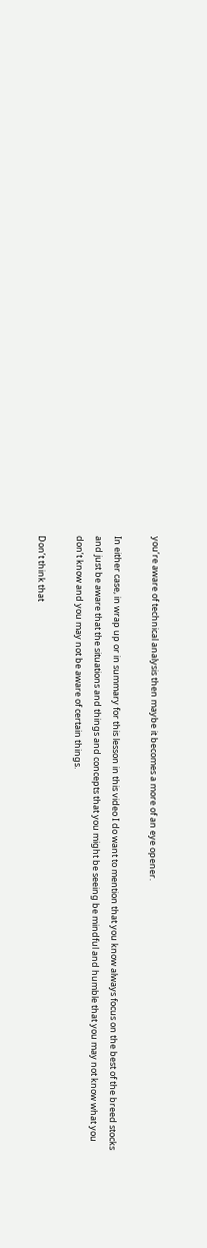you’re aware of technical analysis then maybe it becomes a more of an eye opener.

In either case, in wrap up or in summary for this lesson in this video I do want to mention that you know always focus on the best of the breed stocks and just be aware that the situations and things and concepts that you might be seeing be mindful and humble that you may not know what you don’t know and you may not be aware of certain things.

Don’t think that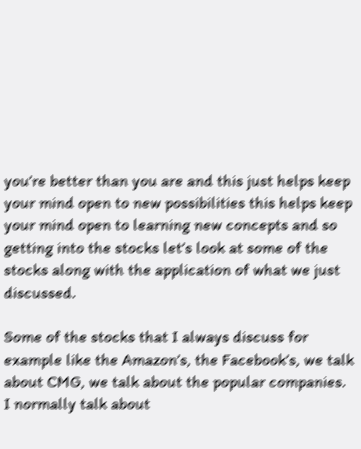you’re better than you are and this just helps keep your mind open to new possibilities this helps keep your mind open to learning new concepts and so getting into the stocks let’s look at some of the stocks along with the application of what we just discussed.

Some of the stocks that I always discuss for example like the Amazon’s, the Facebook’s, we talk about CMG, we talk about the popular companies. I normally talk about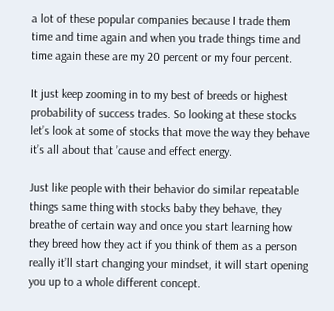a lot of these popular companies because I trade them time and time again and when you trade things time and time again these are my 20 percent or my four percent.

It just keep zooming in to my best of breeds or highest probability of success trades. So looking at these stocks let’s look at some of stocks that move the way they behave it’s all about that ’cause and effect energy.

Just like people with their behavior do similar repeatable things same thing with stocks baby they behave, they breathe of certain way and once you start learning how they breed how they act if you think of them as a person really it’ll start changing your mindset, it will start opening you up to a whole different concept.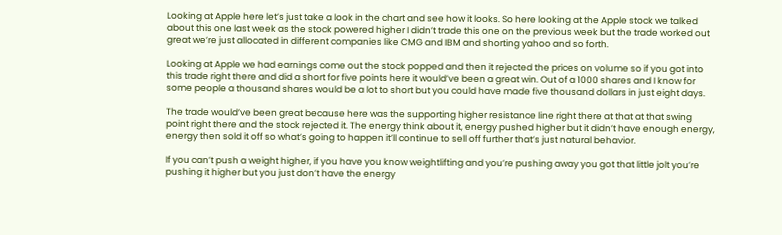Looking at Apple here let’s just take a look in the chart and see how it looks. So here looking at the Apple stock we talked about this one last week as the stock powered higher I didn’t trade this one on the previous week but the trade worked out great we’re just allocated in different companies like CMG and IBM and shorting yahoo and so forth.

Looking at Apple we had earnings come out the stock popped and then it rejected the prices on volume so if you got into this trade right there and did a short for five points here it would’ve been a great win. Out of a 1000 shares and I know for some people a thousand shares would be a lot to short but you could have made five thousand dollars in just eight days.

The trade would’ve been great because here was the supporting higher resistance line right there at that at that swing point right there and the stock rejected it. The energy think about it, energy pushed higher but it didn’t have enough energy, energy then sold it off so what’s going to happen it’ll continue to sell off further that’s just natural behavior.

If you can’t push a weight higher, if you have you know weightlifting and you’re pushing away you got that little jolt you’re pushing it higher but you just don’t have the energy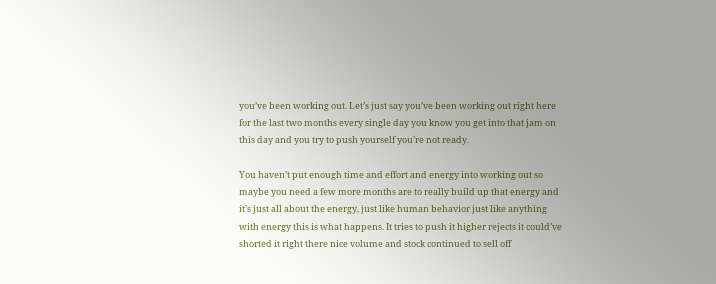you’ve been working out. Let’s just say you’ve been working out right here for the last two months every single day you know you get into that jam on this day and you try to push yourself you’re not ready.

You haven’t put enough time and effort and energy into working out so maybe you need a few more months are to really build up that energy and it’s just all about the energy, just like human behavior just like anything with energy this is what happens. It tries to push it higher rejects it could’ve shorted it right there nice volume and stock continued to sell off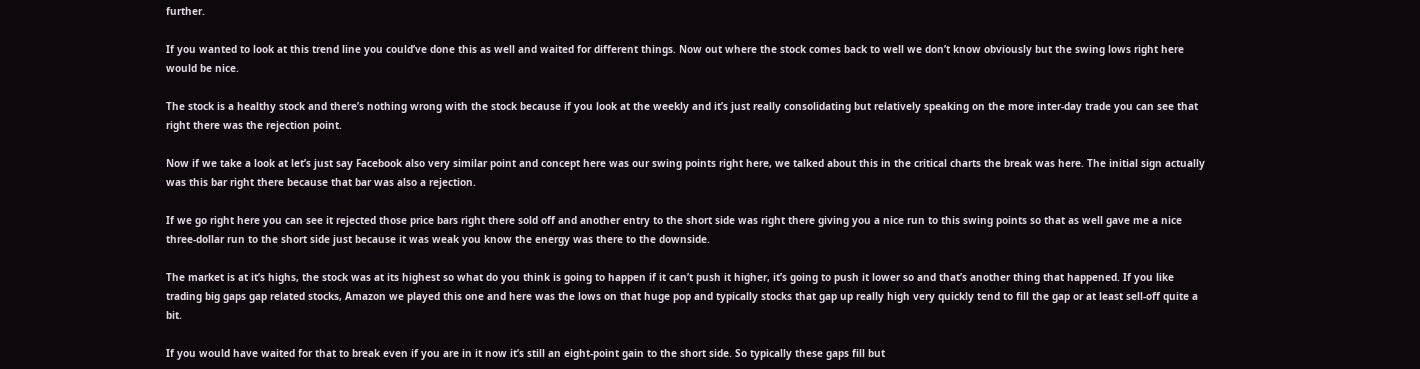further.

If you wanted to look at this trend line you could’ve done this as well and waited for different things. Now out where the stock comes back to well we don’t know obviously but the swing lows right here would be nice.

The stock is a healthy stock and there’s nothing wrong with the stock because if you look at the weekly and it’s just really consolidating but relatively speaking on the more inter-day trade you can see that right there was the rejection point.

Now if we take a look at let’s just say Facebook also very similar point and concept here was our swing points right here, we talked about this in the critical charts the break was here. The initial sign actually was this bar right there because that bar was also a rejection.

If we go right here you can see it rejected those price bars right there sold off and another entry to the short side was right there giving you a nice run to this swing points so that as well gave me a nice three-dollar run to the short side just because it was weak you know the energy was there to the downside.

The market is at it’s highs, the stock was at its highest so what do you think is going to happen if it can’t push it higher, it’s going to push it lower so and that’s another thing that happened. If you like trading big gaps gap related stocks, Amazon we played this one and here was the lows on that huge pop and typically stocks that gap up really high very quickly tend to fill the gap or at least sell-off quite a bit.

If you would have waited for that to break even if you are in it now it’s still an eight-point gain to the short side. So typically these gaps fill but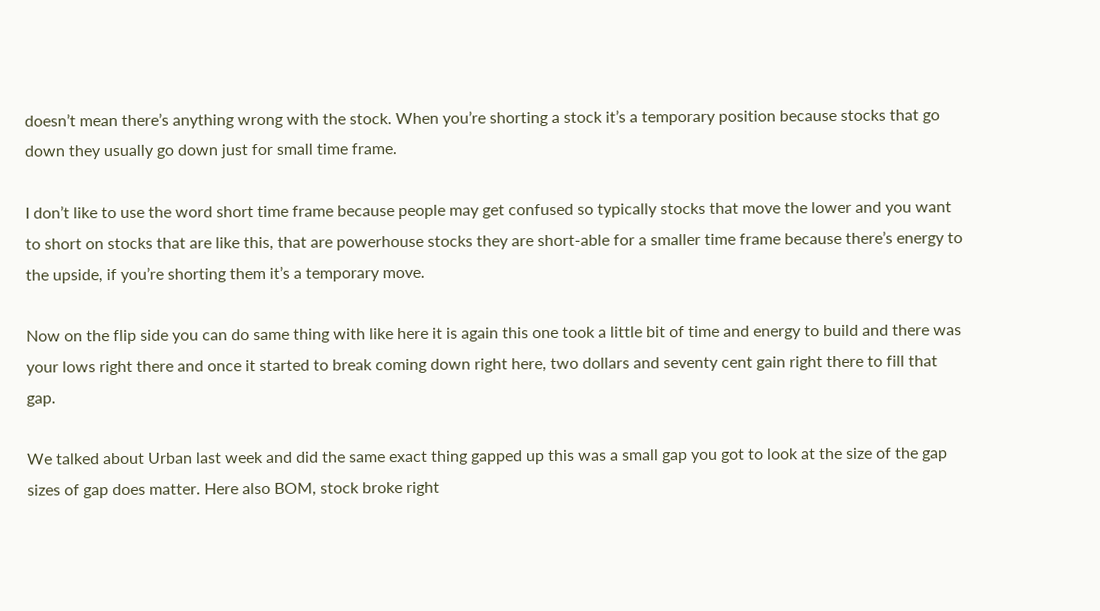doesn’t mean there’s anything wrong with the stock. When you’re shorting a stock it’s a temporary position because stocks that go down they usually go down just for small time frame.

I don’t like to use the word short time frame because people may get confused so typically stocks that move the lower and you want to short on stocks that are like this, that are powerhouse stocks they are short-able for a smaller time frame because there’s energy to the upside, if you’re shorting them it’s a temporary move.

Now on the flip side you can do same thing with like here it is again this one took a little bit of time and energy to build and there was your lows right there and once it started to break coming down right here, two dollars and seventy cent gain right there to fill that gap.

We talked about Urban last week and did the same exact thing gapped up this was a small gap you got to look at the size of the gap sizes of gap does matter. Here also BOM, stock broke right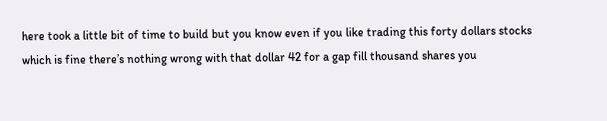here took a little bit of time to build but you know even if you like trading this forty dollars stocks which is fine there’s nothing wrong with that dollar 42 for a gap fill thousand shares you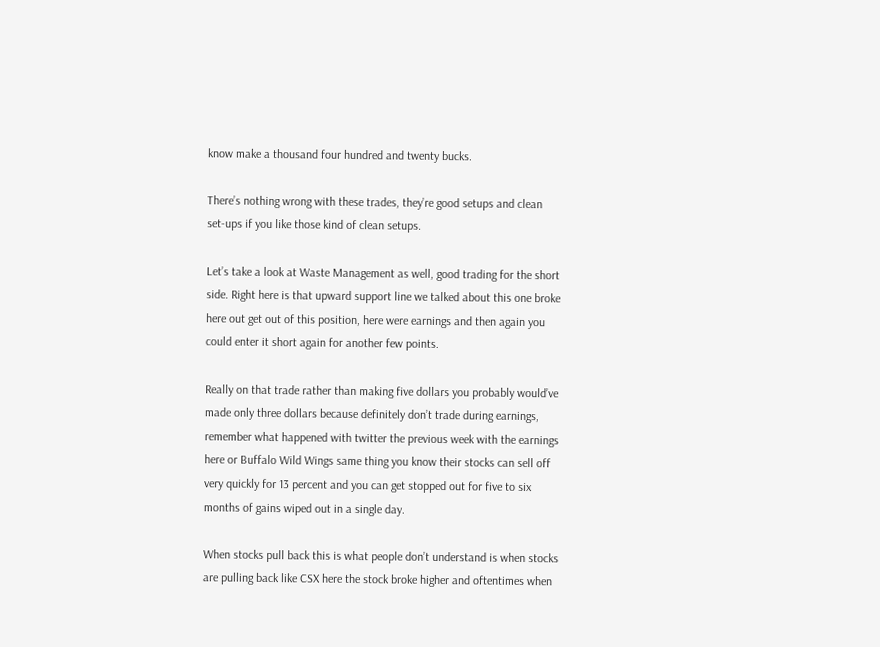know make a thousand four hundred and twenty bucks.

There’s nothing wrong with these trades, they’re good setups and clean set-ups if you like those kind of clean setups.

Let’s take a look at Waste Management as well, good trading for the short side. Right here is that upward support line we talked about this one broke here out get out of this position, here were earnings and then again you could enter it short again for another few points.

Really on that trade rather than making five dollars you probably would’ve made only three dollars because definitely don’t trade during earnings, remember what happened with twitter the previous week with the earnings here or Buffalo Wild Wings same thing you know their stocks can sell off very quickly for 13 percent and you can get stopped out for five to six months of gains wiped out in a single day.

When stocks pull back this is what people don’t understand is when stocks are pulling back like CSX here the stock broke higher and oftentimes when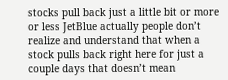stocks pull back just a little bit or more or less JetBlue actually people don’t realize and understand that when a stock pulls back right here for just a couple days that doesn’t mean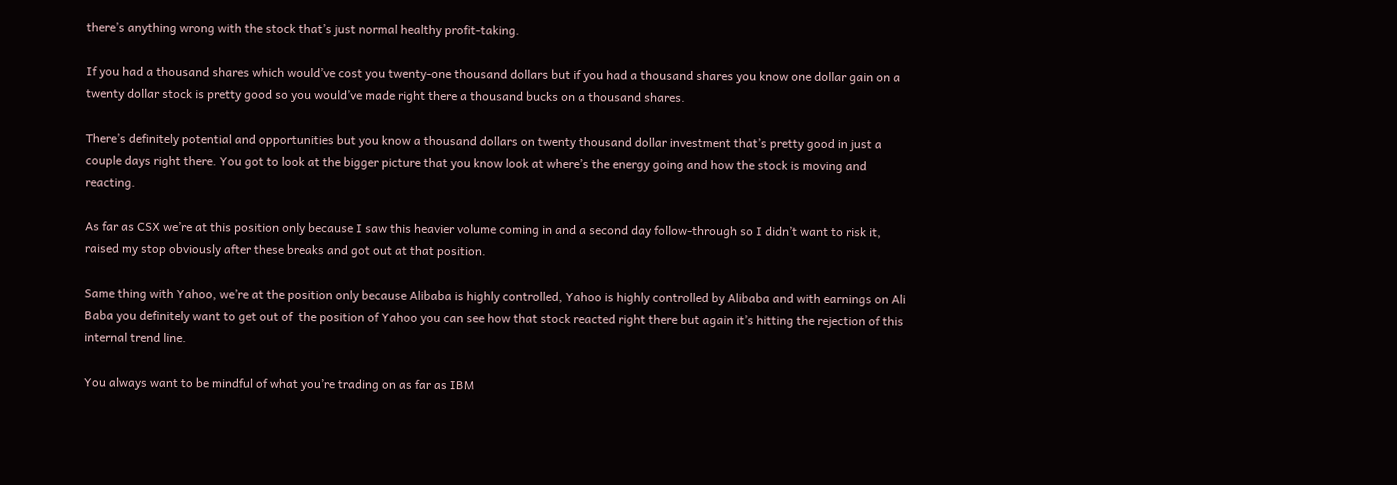there’s anything wrong with the stock that’s just normal healthy profit-taking.

If you had a thousand shares which would’ve cost you twenty-one thousand dollars but if you had a thousand shares you know one dollar gain on a twenty dollar stock is pretty good so you would’ve made right there a thousand bucks on a thousand shares.

There’s definitely potential and opportunities but you know a thousand dollars on twenty thousand dollar investment that’s pretty good in just a couple days right there. You got to look at the bigger picture that you know look at where’s the energy going and how the stock is moving and reacting.

As far as CSX we’re at this position only because I saw this heavier volume coming in and a second day follow-through so I didn’t want to risk it, raised my stop obviously after these breaks and got out at that position.

Same thing with Yahoo, we’re at the position only because Alibaba is highly controlled, Yahoo is highly controlled by Alibaba and with earnings on Ali Baba you definitely want to get out of  the position of Yahoo you can see how that stock reacted right there but again it’s hitting the rejection of this internal trend line.

You always want to be mindful of what you’re trading on as far as IBM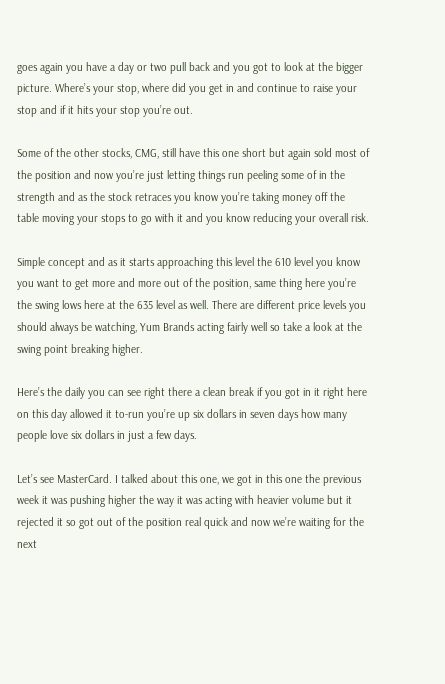goes again you have a day or two pull back and you got to look at the bigger picture. Where’s your stop, where did you get in and continue to raise your stop and if it hits your stop you’re out.

Some of the other stocks, CMG, still have this one short but again sold most of the position and now you’re just letting things run peeling some of in the strength and as the stock retraces you know you’re taking money off the table moving your stops to go with it and you know reducing your overall risk.

Simple concept and as it starts approaching this level the 610 level you know you want to get more and more out of the position, same thing here you’re the swing lows here at the 635 level as well. There are different price levels you should always be watching, Yum Brands acting fairly well so take a look at the swing point breaking higher.

Here’s the daily you can see right there a clean break if you got in it right here on this day allowed it to-run you’re up six dollars in seven days how many people love six dollars in just a few days.

Let’s see MasterCard. I talked about this one, we got in this one the previous week it was pushing higher the way it was acting with heavier volume but it rejected it so got out of the position real quick and now we’re waiting for the next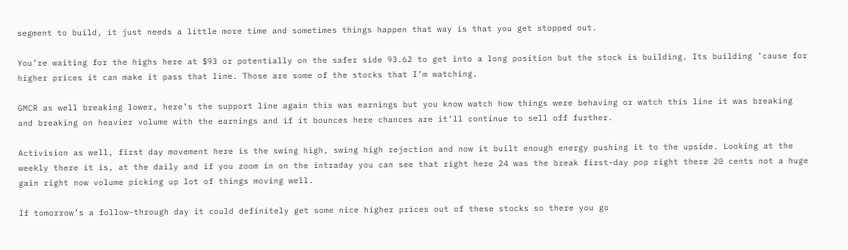segment to build, it just needs a little more time and sometimes things happen that way is that you get stopped out.

You’re waiting for the highs here at $93 or potentially on the safer side 93.62 to get into a long position but the stock is building. Its building ’cause for higher prices it can make it pass that line. Those are some of the stocks that I’m watching.

GMCR as well breaking lower, here’s the support line again this was earnings but you know watch how things were behaving or watch this line it was breaking and breaking on heavier volume with the earnings and if it bounces here chances are it’ll continue to sell off further.

Activision as well, first day movement here is the swing high, swing high rejection and now it built enough energy pushing it to the upside. Looking at the weekly there it is, at the daily and if you zoom in on the intraday you can see that right here 24 was the break first-day pop right there 20 cents not a huge gain right now volume picking up lot of things moving well.

If tomorrow’s a follow-through day it could definitely get some nice higher prices out of these stocks so there you go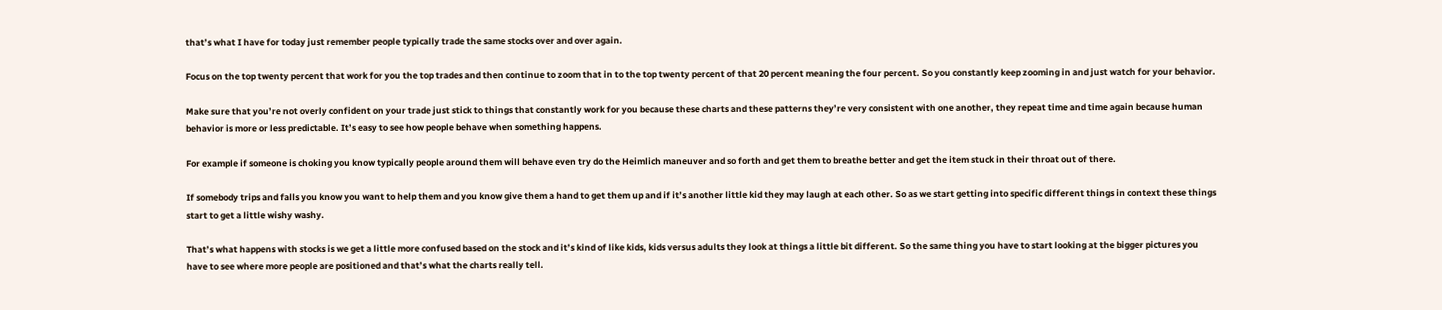that’s what I have for today just remember people typically trade the same stocks over and over again.

Focus on the top twenty percent that work for you the top trades and then continue to zoom that in to the top twenty percent of that 20 percent meaning the four percent. So you constantly keep zooming in and just watch for your behavior.

Make sure that you’re not overly confident on your trade just stick to things that constantly work for you because these charts and these patterns they’re very consistent with one another, they repeat time and time again because human behavior is more or less predictable. It’s easy to see how people behave when something happens.

For example if someone is choking you know typically people around them will behave even try do the Heimlich maneuver and so forth and get them to breathe better and get the item stuck in their throat out of there.

If somebody trips and falls you know you want to help them and you know give them a hand to get them up and if it’s another little kid they may laugh at each other. So as we start getting into specific different things in context these things start to get a little wishy washy.

That’s what happens with stocks is we get a little more confused based on the stock and it’s kind of like kids, kids versus adults they look at things a little bit different. So the same thing you have to start looking at the bigger pictures you have to see where more people are positioned and that’s what the charts really tell.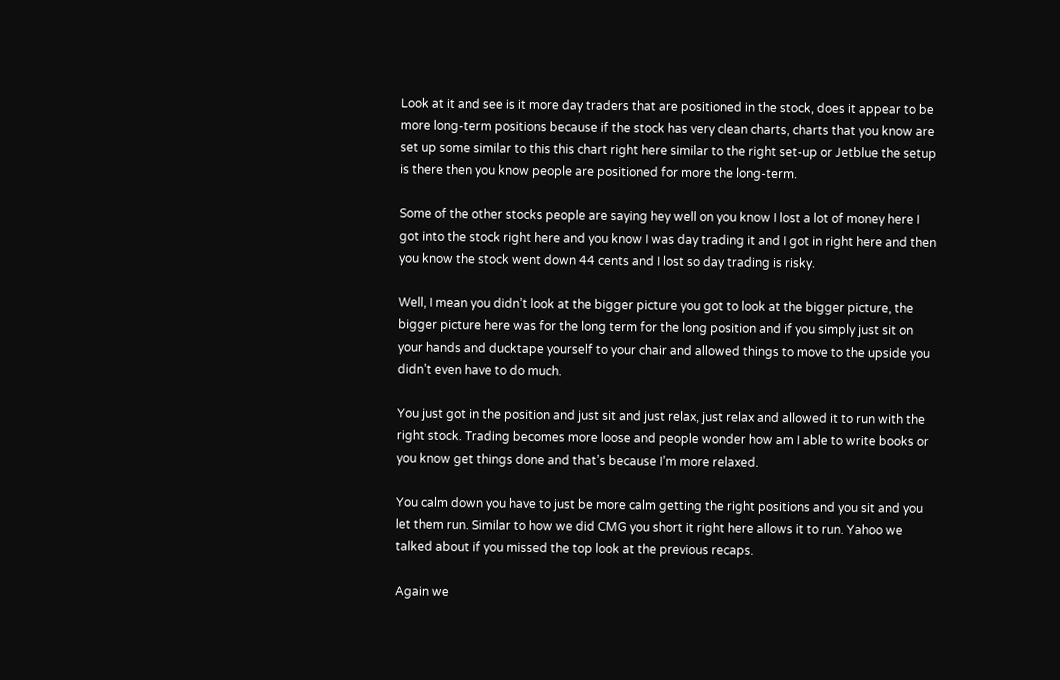Look at it and see is it more day traders that are positioned in the stock, does it appear to be more long-term positions because if the stock has very clean charts, charts that you know are set up some similar to this this chart right here similar to the right set-up or Jetblue the setup is there then you know people are positioned for more the long-term.

Some of the other stocks people are saying hey well on you know I lost a lot of money here I got into the stock right here and you know I was day trading it and I got in right here and then you know the stock went down 44 cents and I lost so day trading is risky.

Well, I mean you didn’t look at the bigger picture you got to look at the bigger picture, the bigger picture here was for the long term for the long position and if you simply just sit on your hands and ducktape yourself to your chair and allowed things to move to the upside you didn’t even have to do much.

You just got in the position and just sit and just relax, just relax and allowed it to run with the right stock. Trading becomes more loose and people wonder how am I able to write books or you know get things done and that’s because I’m more relaxed.

You calm down you have to just be more calm getting the right positions and you sit and you let them run. Similar to how we did CMG you short it right here allows it to run. Yahoo we talked about if you missed the top look at the previous recaps.

Again we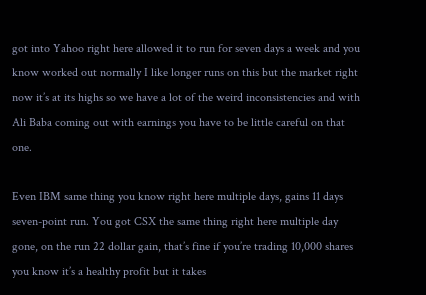got into Yahoo right here allowed it to run for seven days a week and you know worked out normally I like longer runs on this but the market right now it’s at its highs so we have a lot of the weird inconsistencies and with Ali Baba coming out with earnings you have to be little careful on that one.

Even IBM same thing you know right here multiple days, gains 11 days seven-point run. You got CSX the same thing right here multiple day gone, on the run 22 dollar gain, that’s fine if you’re trading 10,000 shares you know it’s a healthy profit but it takes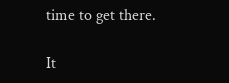time to get there.

It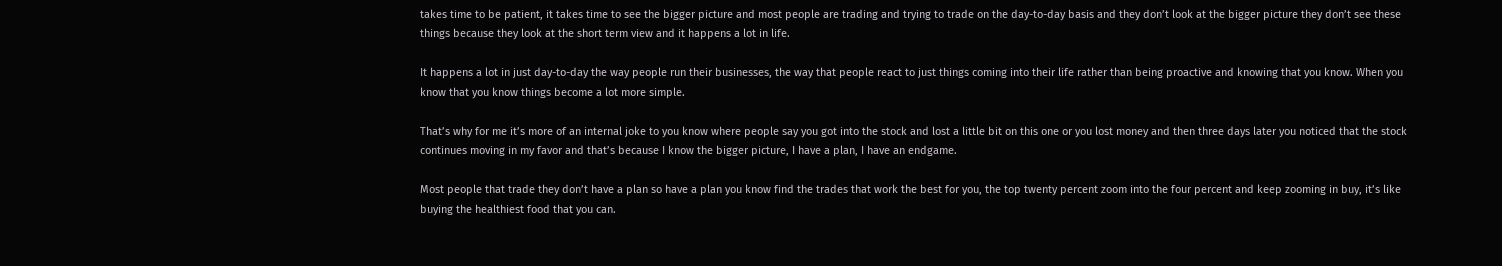takes time to be patient, it takes time to see the bigger picture and most people are trading and trying to trade on the day-to-day basis and they don’t look at the bigger picture they don’t see these things because they look at the short term view and it happens a lot in life.

It happens a lot in just day-to-day the way people run their businesses, the way that people react to just things coming into their life rather than being proactive and knowing that you know. When you know that you know things become a lot more simple.

That’s why for me it’s more of an internal joke to you know where people say you got into the stock and lost a little bit on this one or you lost money and then three days later you noticed that the stock continues moving in my favor and that’s because I know the bigger picture, I have a plan, I have an endgame.

Most people that trade they don’t have a plan so have a plan you know find the trades that work the best for you, the top twenty percent zoom into the four percent and keep zooming in buy, it’s like buying the healthiest food that you can.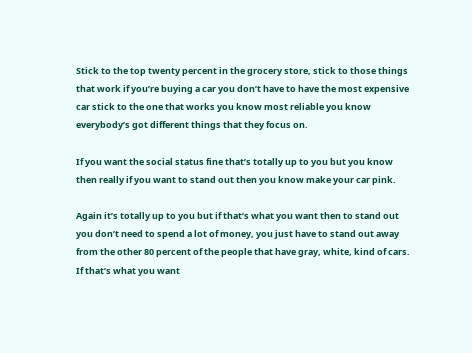Stick to the top twenty percent in the grocery store, stick to those things that work if you’re buying a car you don’t have to have the most expensive car stick to the one that works you know most reliable you know everybody’s got different things that they focus on.

If you want the social status fine that’s totally up to you but you know then really if you want to stand out then you know make your car pink.

Again it’s totally up to you but if that’s what you want then to stand out you don’t need to spend a lot of money, you just have to stand out away from the other 80 percent of the people that have gray, white, kind of cars. If that’s what you want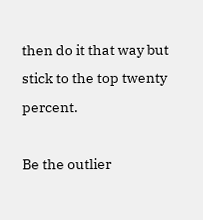then do it that way but stick to the top twenty percent.

Be the outlier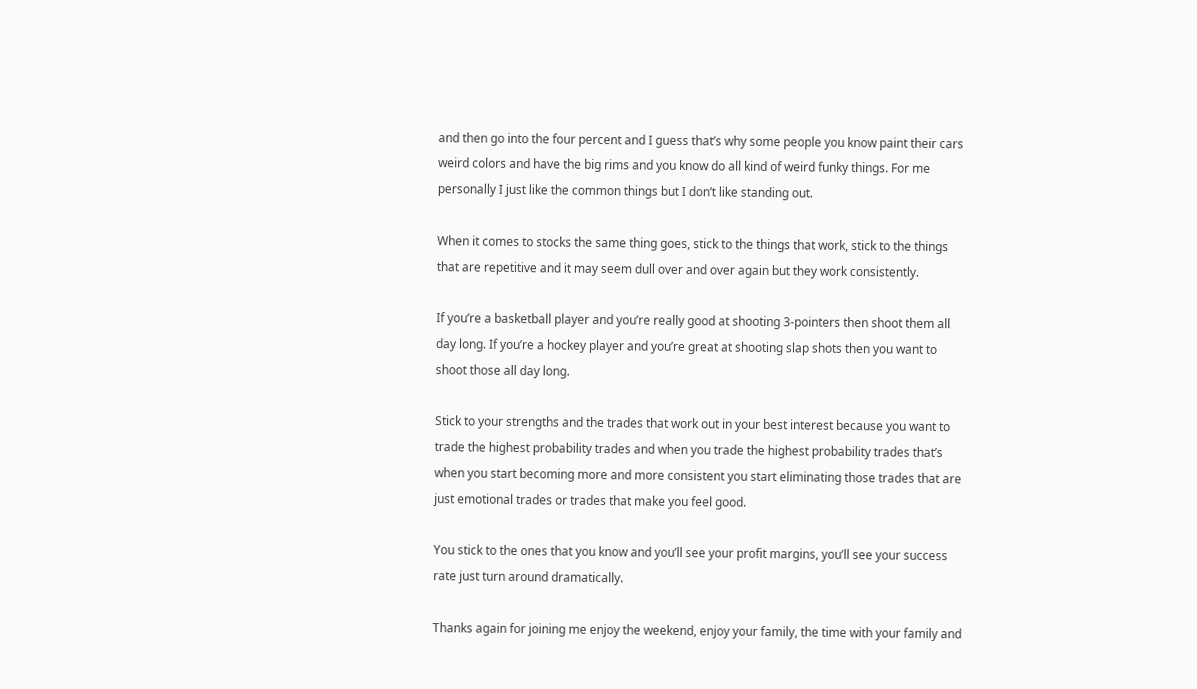and then go into the four percent and I guess that’s why some people you know paint their cars weird colors and have the big rims and you know do all kind of weird funky things. For me personally I just like the common things but I don’t like standing out.

When it comes to stocks the same thing goes, stick to the things that work, stick to the things that are repetitive and it may seem dull over and over again but they work consistently.

If you’re a basketball player and you’re really good at shooting 3-pointers then shoot them all day long. If you’re a hockey player and you’re great at shooting slap shots then you want to shoot those all day long.

Stick to your strengths and the trades that work out in your best interest because you want to trade the highest probability trades and when you trade the highest probability trades that’s when you start becoming more and more consistent you start eliminating those trades that are just emotional trades or trades that make you feel good.

You stick to the ones that you know and you’ll see your profit margins, you’ll see your success rate just turn around dramatically.

Thanks again for joining me enjoy the weekend, enjoy your family, the time with your family and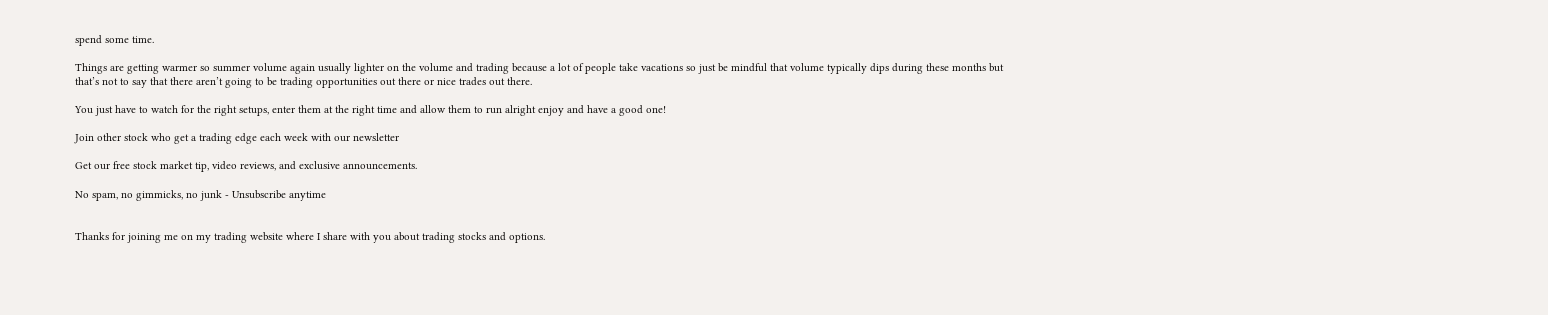spend some time.

Things are getting warmer so summer volume again usually lighter on the volume and trading because a lot of people take vacations so just be mindful that volume typically dips during these months but that’s not to say that there aren’t going to be trading opportunities out there or nice trades out there.

You just have to watch for the right setups, enter them at the right time and allow them to run alright enjoy and have a good one!

Join other stock who get a trading edge each week with our newsletter

Get our free stock market tip, video reviews, and exclusive announcements.

No spam, no gimmicks, no junk - Unsubscribe anytime


Thanks for joining me on my trading website where I share with you about trading stocks and options.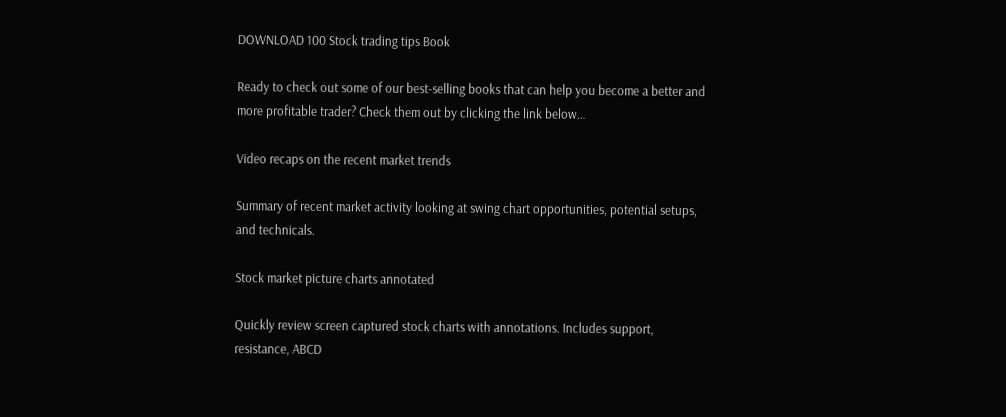DOWNLOAD 100 Stock trading tips Book

Ready to check out some of our best-selling books that can help you become a better and more profitable trader? Check them out by clicking the link below…

Video recaps on the recent market trends

Summary of recent market activity looking at swing chart opportunities, potential setups, and technicals.

Stock market picture charts annotated

Quickly review screen captured stock charts with annotations. Includes support, resistance, ABCD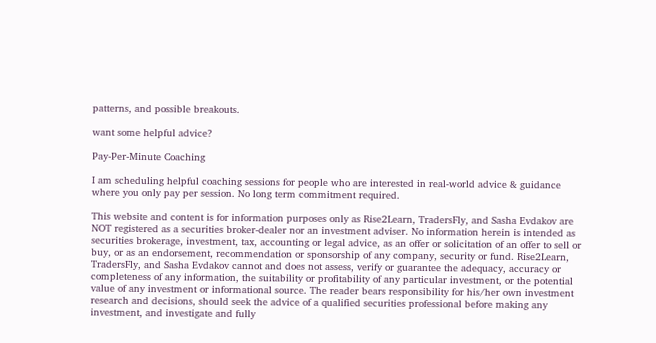patterns, and possible breakouts.

want some helpful advice?

Pay-Per-Minute Coaching

I am scheduling helpful coaching sessions for people who are interested in real-world advice & guidance where you only pay per session. No long term commitment required.

This website and content is for information purposes only as Rise2Learn, TradersFly, and Sasha Evdakov are NOT registered as a securities broker-dealer nor an investment adviser. No information herein is intended as securities brokerage, investment, tax, accounting or legal advice, as an offer or solicitation of an offer to sell or buy, or as an endorsement, recommendation or sponsorship of any company, security or fund. Rise2Learn, TradersFly, and Sasha Evdakov cannot and does not assess, verify or guarantee the adequacy, accuracy or completeness of any information, the suitability or profitability of any particular investment, or the potential value of any investment or informational source. The reader bears responsibility for his/her own investment research and decisions, should seek the advice of a qualified securities professional before making any investment, and investigate and fully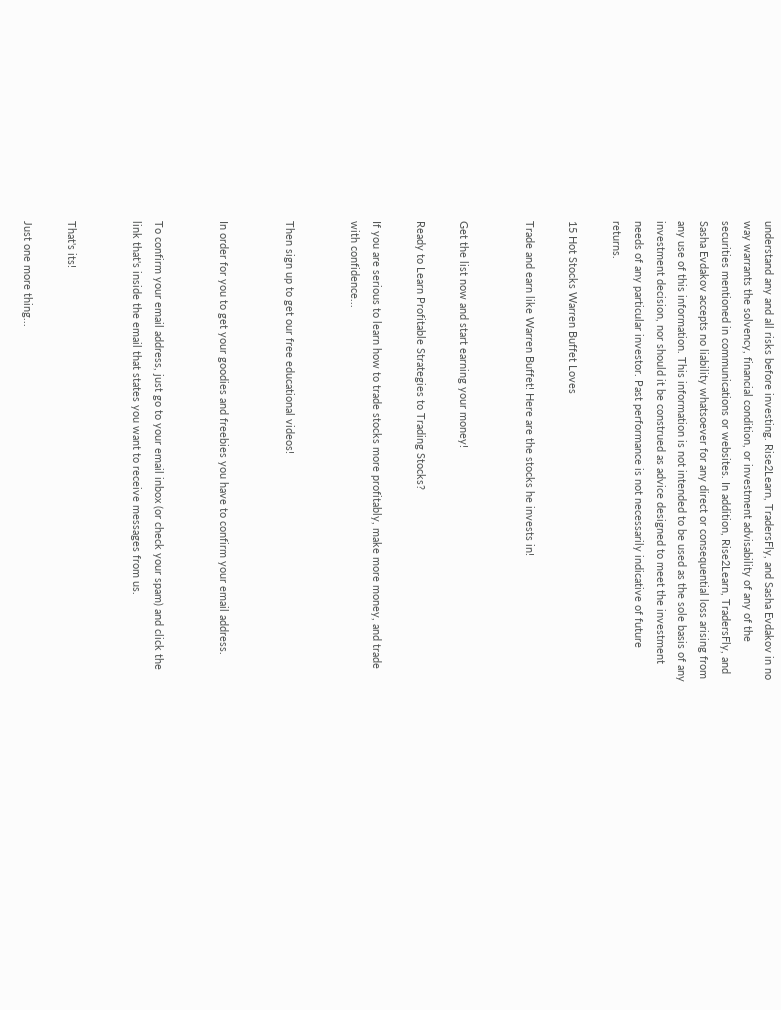understand any and all risks before investing. Rise2Learn, TradersFly, and Sasha Evdakov in no way warrants the solvency, financial condition, or investment advisability of any of the securities mentioned in communications or websites. In addition, Rise2Learn, TradersFly, and Sasha Evdakov accepts no liability whatsoever for any direct or consequential loss arising from any use of this information. This information is not intended to be used as the sole basis of any investment decision, nor should it be construed as advice designed to meet the investment needs of any particular investor. Past performance is not necessarily indicative of future returns.

15 Hot Stocks Warren Buffet Loves

Trade and earn like Warren Buffet! Here are the stocks he invests in!


Get the list now and start earning your money!

Ready to Learn Profitable Strategies to Trading Stocks?

If you are serious to learn how to trade stocks more profitably, make more money, and trade with confidence...


Then sign up to get our free educational videos!


In order for you to get your goodies and freebies you have to confirm your email address.


To confirm your email address, just go to your email inbox (or check your spam) and click the link that's inside the email that states you want to receive messages from us.


That's its!

Just one more thing...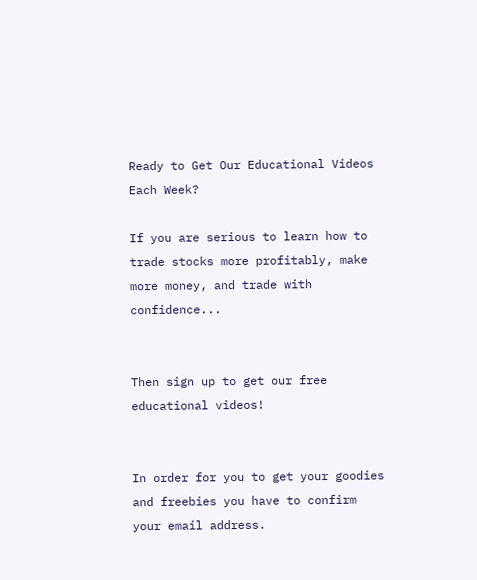Ready to Get Our Educational Videos Each Week?

If you are serious to learn how to trade stocks more profitably, make more money, and trade with confidence...


Then sign up to get our free educational videos!


In order for you to get your goodies and freebies you have to confirm your email address.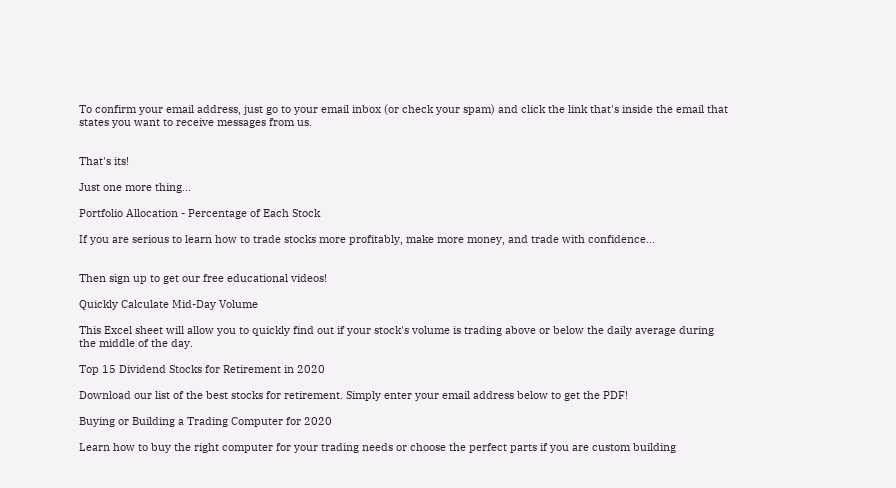To confirm your email address, just go to your email inbox (or check your spam) and click the link that's inside the email that states you want to receive messages from us.


That's its!

Just one more thing...

Portfolio Allocation - Percentage of Each Stock

If you are serious to learn how to trade stocks more profitably, make more money, and trade with confidence...


Then sign up to get our free educational videos!

Quickly Calculate Mid-Day Volume

This Excel sheet will allow you to quickly find out if your stock's volume is trading above or below the daily average during the middle of the day.

Top 15 Dividend Stocks for Retirement in 2020

Download our list of the best stocks for retirement. Simply enter your email address below to get the PDF!

Buying or Building a Trading Computer for 2020

Learn how to buy the right computer for your trading needs or choose the perfect parts if you are custom building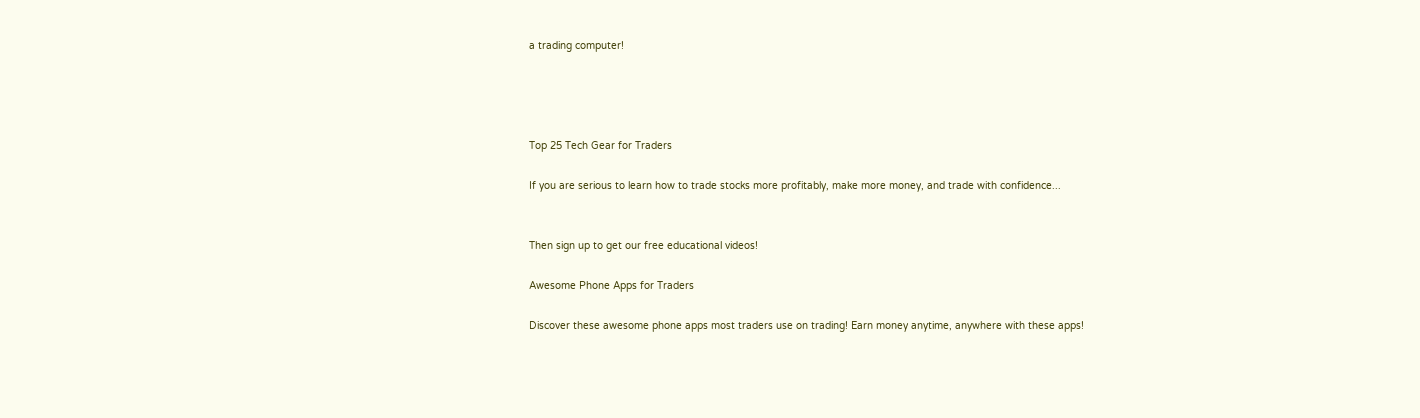a trading computer!




Top 25 Tech Gear for Traders

If you are serious to learn how to trade stocks more profitably, make more money, and trade with confidence...


Then sign up to get our free educational videos!

Awesome Phone Apps for Traders

Discover these awesome phone apps most traders use on trading! Earn money anytime, anywhere with these apps!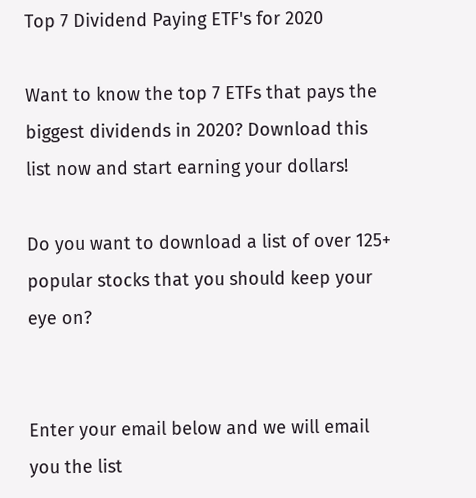Top 7 Dividend Paying ETF's for 2020

Want to know the top 7 ETFs that pays the biggest dividends in 2020? Download this list now and start earning your dollars!

Do you want to download a list of over 125+ popular stocks that you should keep your eye on?


Enter your email below and we will email you the list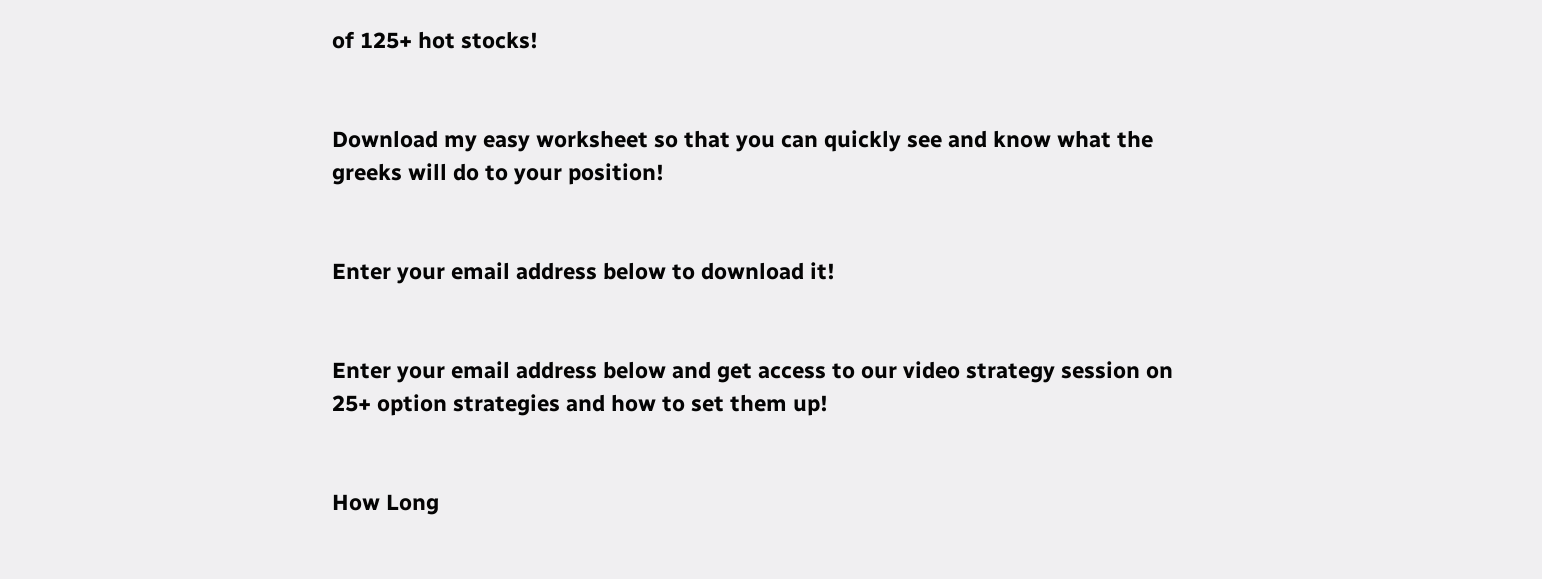of 125+ hot stocks!


Download my easy worksheet so that you can quickly see and know what the greeks will do to your position!


Enter your email address below to download it!


Enter your email address below and get access to our video strategy session on 25+ option strategies and how to set them up!


How Long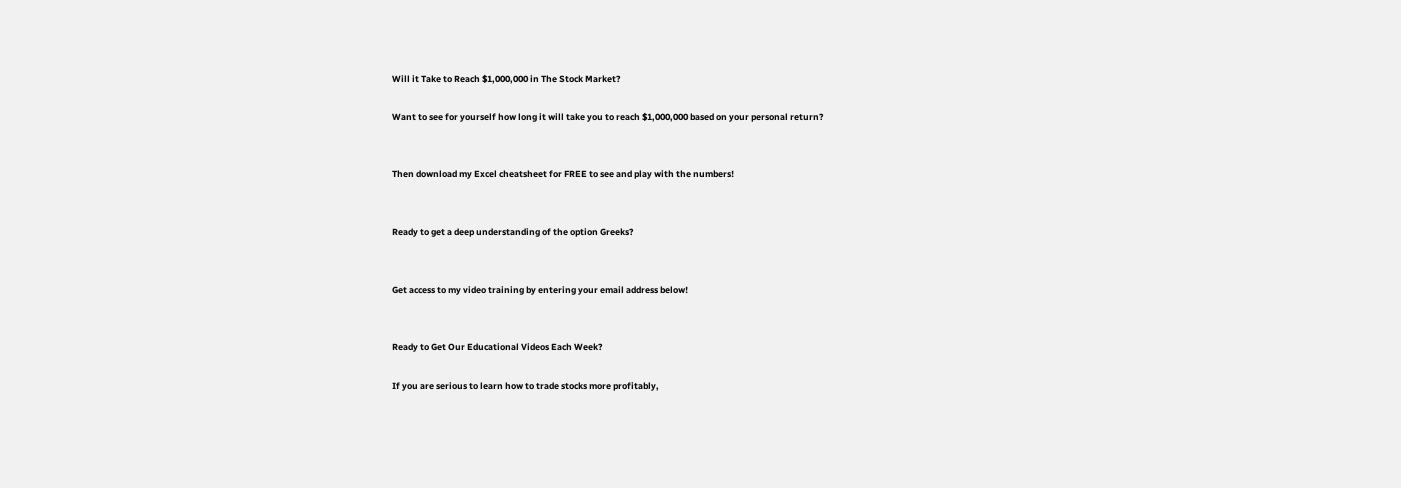Will it Take to Reach $1,000,000 in The Stock Market?

Want to see for yourself how long it will take you to reach $1,000,000 based on your personal return?


Then download my Excel cheatsheet for FREE to see and play with the numbers!


Ready to get a deep understanding of the option Greeks?


Get access to my video training by entering your email address below!


Ready to Get Our Educational Videos Each Week?

If you are serious to learn how to trade stocks more profitably,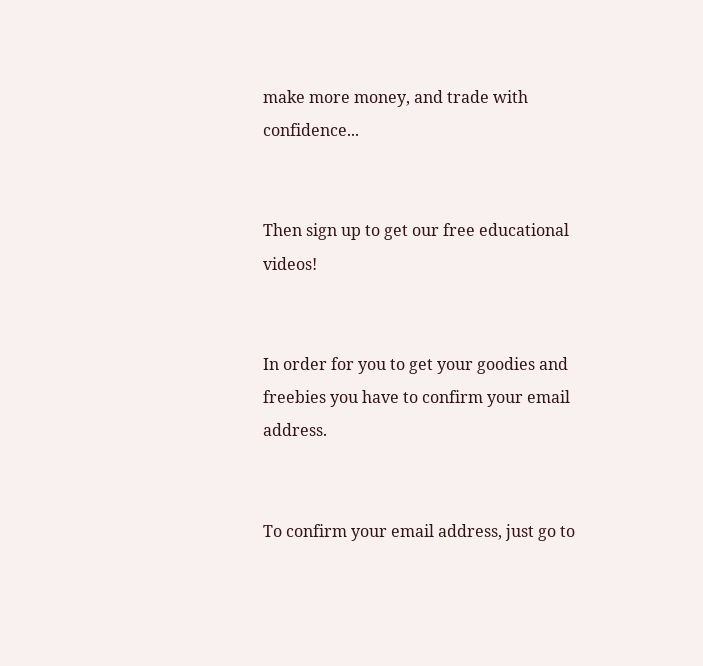make more money, and trade with confidence...


Then sign up to get our free educational videos!


In order for you to get your goodies and freebies you have to confirm your email address.


To confirm your email address, just go to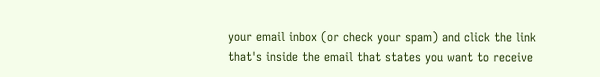your email inbox (or check your spam) and click the link that's inside the email that states you want to receive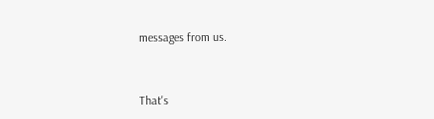messages from us.


That's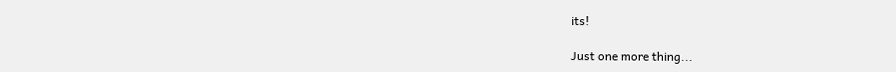its!

Just one more thing...